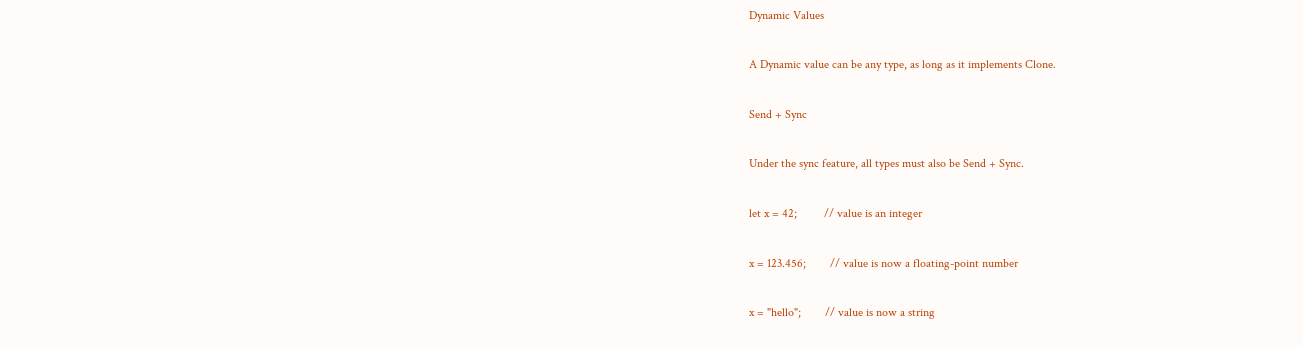Dynamic Values

A Dynamic value can be any type, as long as it implements Clone.

Send + Sync

Under the sync feature, all types must also be Send + Sync.

let x = 42;         // value is an integer

x = 123.456;        // value is now a floating-point number

x = "hello";        // value is now a string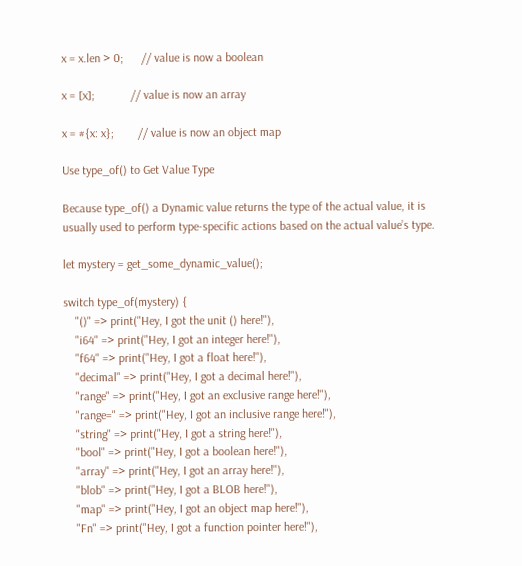x = x.len > 0;      // value is now a boolean

x = [x];            // value is now an array

x = #{x: x};        // value is now an object map

Use type_of() to Get Value Type

Because type_of() a Dynamic value returns the type of the actual value, it is usually used to perform type-specific actions based on the actual value’s type.

let mystery = get_some_dynamic_value();

switch type_of(mystery) {
    "()" => print("Hey, I got the unit () here!"),
    "i64" => print("Hey, I got an integer here!"),
    "f64" => print("Hey, I got a float here!"),
    "decimal" => print("Hey, I got a decimal here!"),
    "range" => print("Hey, I got an exclusive range here!"),
    "range=" => print("Hey, I got an inclusive range here!"),
    "string" => print("Hey, I got a string here!"),
    "bool" => print("Hey, I got a boolean here!"),
    "array" => print("Hey, I got an array here!"),
    "blob" => print("Hey, I got a BLOB here!"),
    "map" => print("Hey, I got an object map here!"),
    "Fn" => print("Hey, I got a function pointer here!"),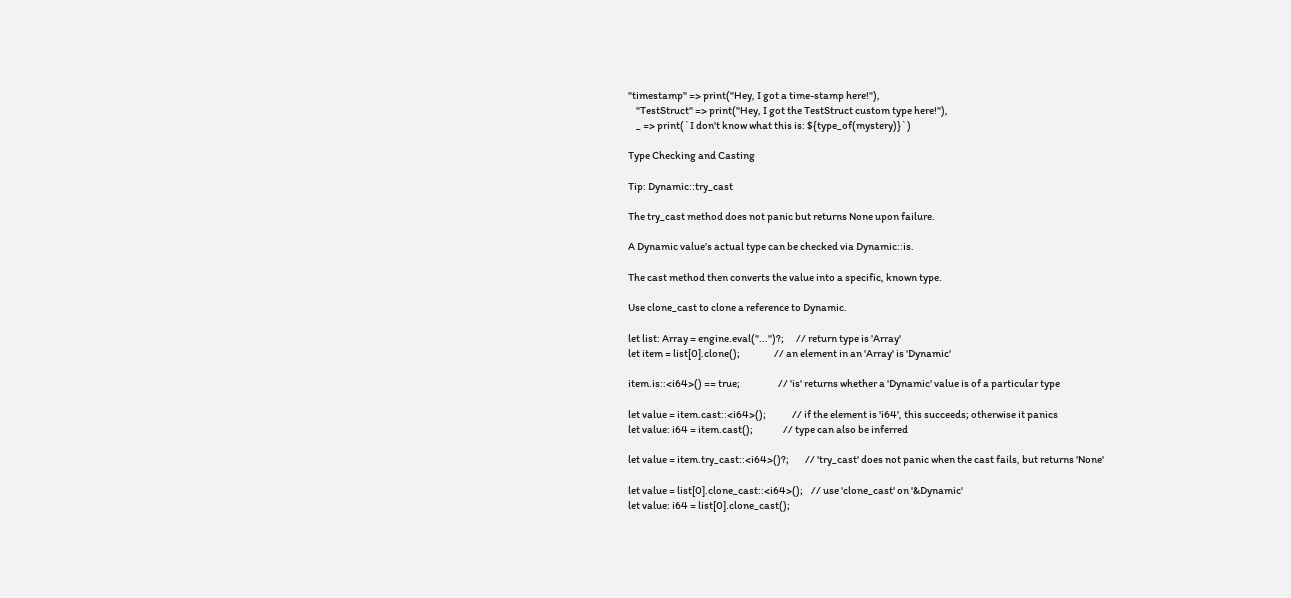"timestamp" => print("Hey, I got a time-stamp here!"),
    "TestStruct" => print("Hey, I got the TestStruct custom type here!"),
    _ => print(`I don't know what this is: ${type_of(mystery)}`)

Type Checking and Casting

Tip: Dynamic::try_cast

The try_cast method does not panic but returns None upon failure.

A Dynamic value’s actual type can be checked via Dynamic::is.

The cast method then converts the value into a specific, known type.

Use clone_cast to clone a reference to Dynamic.

let list: Array = engine.eval("...")?;      // return type is 'Array'
let item = list[0].clone();                 // an element in an 'Array' is 'Dynamic'

item.is::<i64>() == true;                   // 'is' returns whether a 'Dynamic' value is of a particular type

let value = item.cast::<i64>();             // if the element is 'i64', this succeeds; otherwise it panics
let value: i64 = item.cast();               // type can also be inferred

let value = item.try_cast::<i64>()?;        // 'try_cast' does not panic when the cast fails, but returns 'None'

let value = list[0].clone_cast::<i64>();    // use 'clone_cast' on '&Dynamic'
let value: i64 = list[0].clone_cast();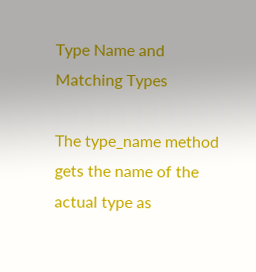Type Name and Matching Types

The type_name method gets the name of the actual type as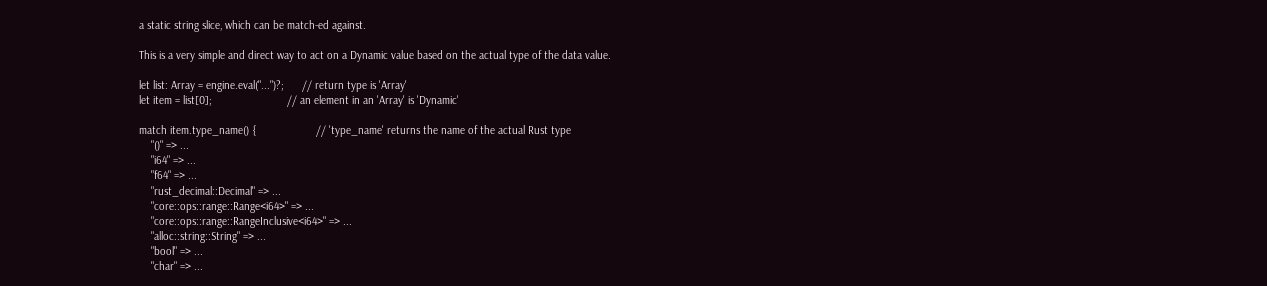a static string slice, which can be match-ed against.

This is a very simple and direct way to act on a Dynamic value based on the actual type of the data value.

let list: Array = engine.eval("...")?;      // return type is 'Array'
let item = list[0];                         // an element in an 'Array' is 'Dynamic'

match item.type_name() {                    // 'type_name' returns the name of the actual Rust type
    "()" => ...
    "i64" => ...
    "f64" => ...
    "rust_decimal::Decimal" => ...
    "core::ops::range::Range<i64>" => ...
    "core::ops::range::RangeInclusive<i64>" => ...
    "alloc::string::String" => ...
    "bool" => ...
    "char" => ...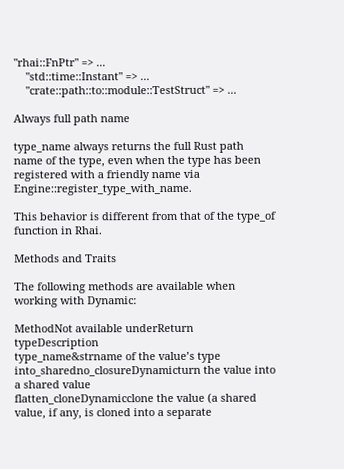"rhai::FnPtr" => ...
    "std::time::Instant" => ...
    "crate::path::to::module::TestStruct" => ...

Always full path name

type_name always returns the full Rust path name of the type, even when the type has been registered with a friendly name via Engine::register_type_with_name.

This behavior is different from that of the type_of function in Rhai.

Methods and Traits

The following methods are available when working with Dynamic:

MethodNot available underReturn typeDescription
type_name&strname of the value’s type
into_sharedno_closureDynamicturn the value into a shared value
flatten_cloneDynamicclone the value (a shared value, if any, is cloned into a separate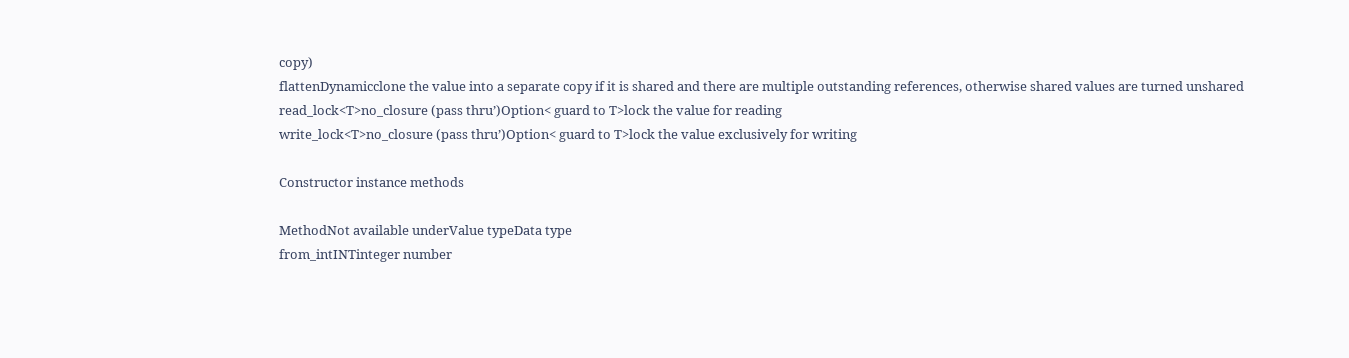copy)
flattenDynamicclone the value into a separate copy if it is shared and there are multiple outstanding references, otherwise shared values are turned unshared
read_lock<T>no_closure (pass thru’)Option< guard to T>lock the value for reading
write_lock<T>no_closure (pass thru’)Option< guard to T>lock the value exclusively for writing

Constructor instance methods

MethodNot available underValue typeData type
from_intINTinteger number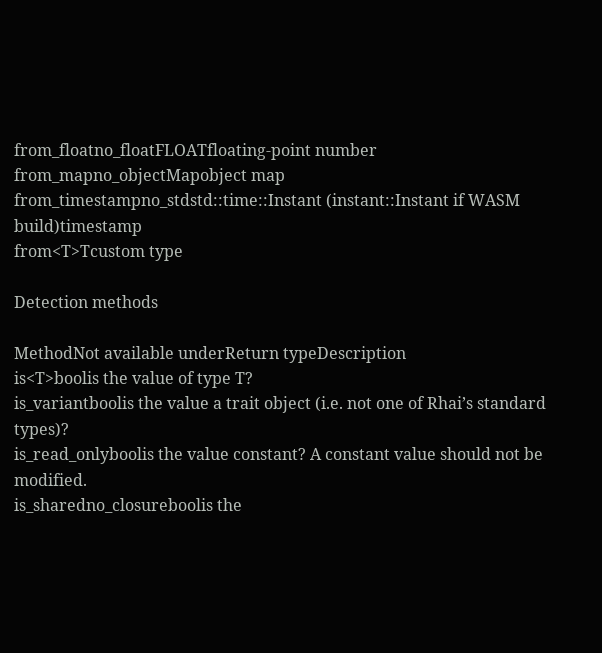from_floatno_floatFLOATfloating-point number
from_mapno_objectMapobject map
from_timestampno_stdstd::time::Instant (instant::Instant if WASM build)timestamp
from<T>Tcustom type

Detection methods

MethodNot available underReturn typeDescription
is<T>boolis the value of type T?
is_variantboolis the value a trait object (i.e. not one of Rhai’s standard types)?
is_read_onlyboolis the value constant? A constant value should not be modified.
is_sharedno_closureboolis the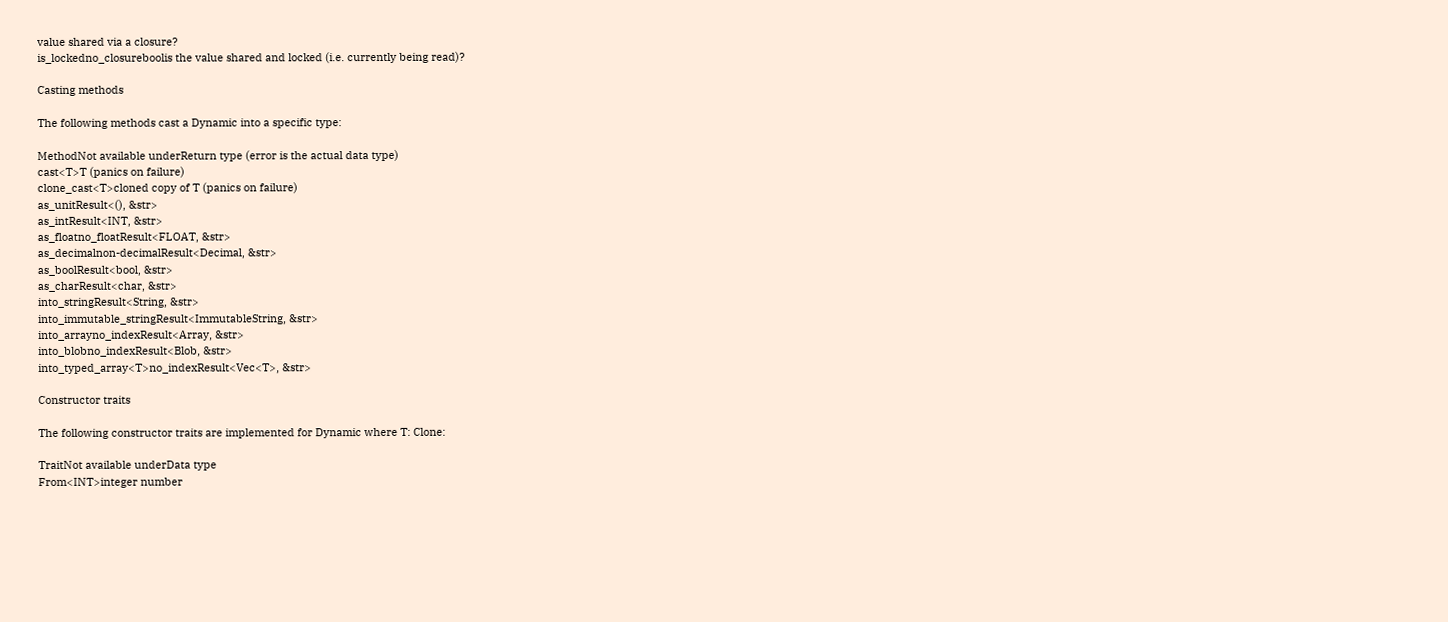value shared via a closure?
is_lockedno_closureboolis the value shared and locked (i.e. currently being read)?

Casting methods

The following methods cast a Dynamic into a specific type:

MethodNot available underReturn type (error is the actual data type)
cast<T>T (panics on failure)
clone_cast<T>cloned copy of T (panics on failure)
as_unitResult<(), &str>
as_intResult<INT, &str>
as_floatno_floatResult<FLOAT, &str>
as_decimalnon-decimalResult<Decimal, &str>
as_boolResult<bool, &str>
as_charResult<char, &str>
into_stringResult<String, &str>
into_immutable_stringResult<ImmutableString, &str>
into_arrayno_indexResult<Array, &str>
into_blobno_indexResult<Blob, &str>
into_typed_array<T>no_indexResult<Vec<T>, &str>

Constructor traits

The following constructor traits are implemented for Dynamic where T: Clone:

TraitNot available underData type
From<INT>integer number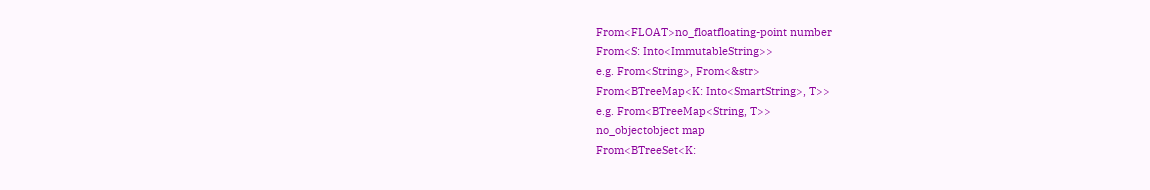From<FLOAT>no_floatfloating-point number
From<S: Into<ImmutableString>>
e.g. From<String>, From<&str>
From<BTreeMap<K: Into<SmartString>, T>>
e.g. From<BTreeMap<String, T>>
no_objectobject map
From<BTreeSet<K: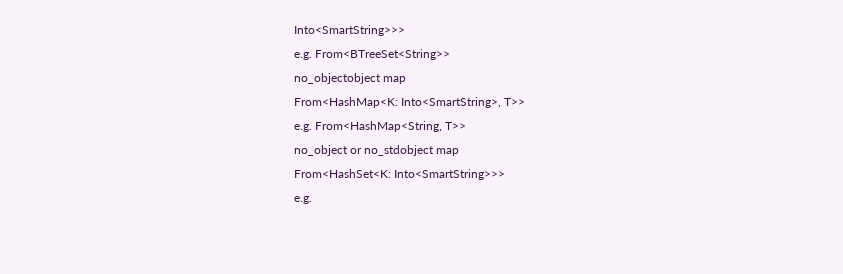Into<SmartString>>>
e.g. From<BTreeSet<String>>
no_objectobject map
From<HashMap<K: Into<SmartString>, T>>
e.g. From<HashMap<String, T>>
no_object or no_stdobject map
From<HashSet<K: Into<SmartString>>>
e.g.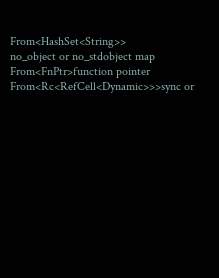From<HashSet<String>>
no_object or no_stdobject map
From<FnPtr>function pointer
From<Rc<RefCell<Dynamic>>>sync or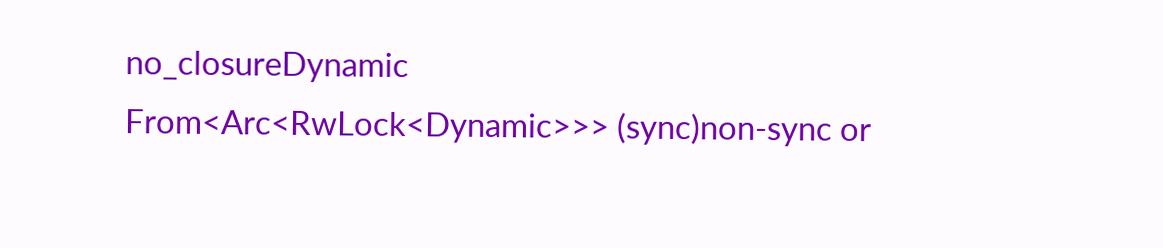no_closureDynamic
From<Arc<RwLock<Dynamic>>> (sync)non-sync or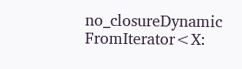no_closureDynamic
FromIterator<X: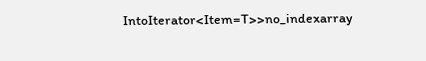IntoIterator<Item=T>>no_indexarray